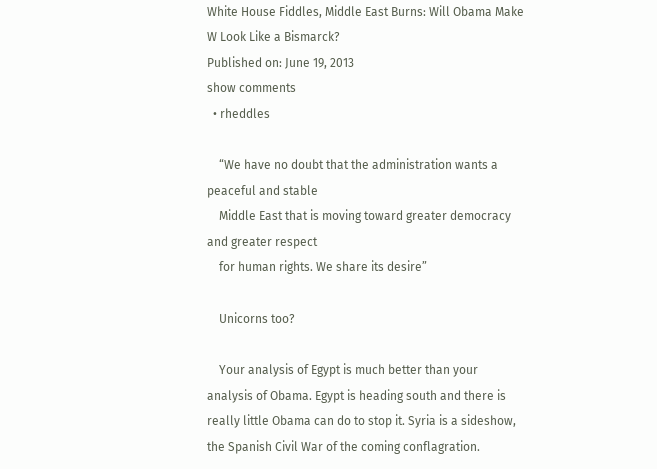White House Fiddles, Middle East Burns: Will Obama Make W Look Like a Bismarck?
Published on: June 19, 2013
show comments
  • rheddles

    “We have no doubt that the administration wants a peaceful and stable
    Middle East that is moving toward greater democracy and greater respect
    for human rights. We share its desire”

    Unicorns too?

    Your analysis of Egypt is much better than your analysis of Obama. Egypt is heading south and there is really little Obama can do to stop it. Syria is a sideshow, the Spanish Civil War of the coming conflagration.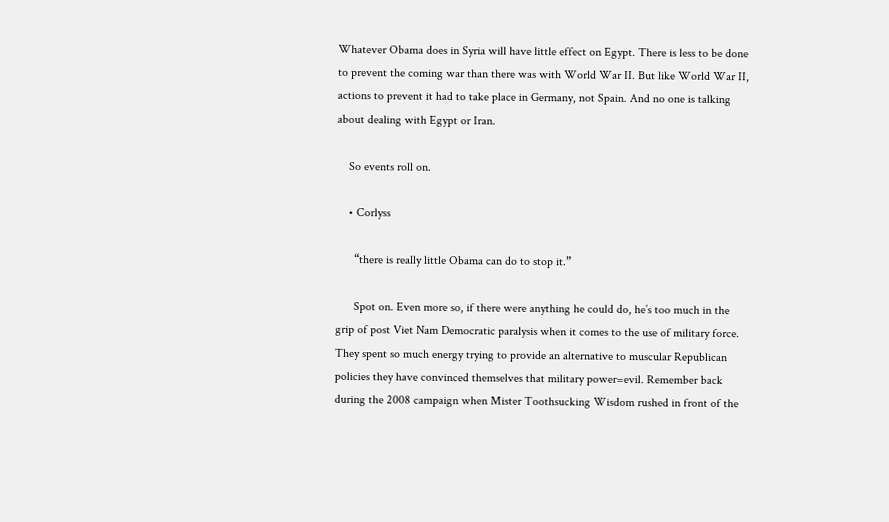Whatever Obama does in Syria will have little effect on Egypt. There is less to be done to prevent the coming war than there was with World War II. But like World War II, actions to prevent it had to take place in Germany, not Spain. And no one is talking about dealing with Egypt or Iran.

    So events roll on.

    • Corlyss

      “there is really little Obama can do to stop it.”

      Spot on. Even more so, if there were anything he could do, he’s too much in the grip of post Viet Nam Democratic paralysis when it comes to the use of military force. They spent so much energy trying to provide an alternative to muscular Republican policies they have convinced themselves that military power=evil. Remember back during the 2008 campaign when Mister Toothsucking Wisdom rushed in front of the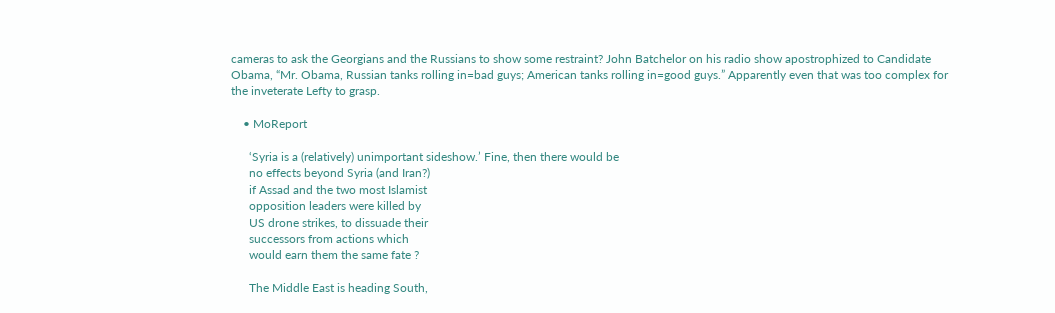cameras to ask the Georgians and the Russians to show some restraint? John Batchelor on his radio show apostrophized to Candidate Obama, “Mr. Obama, Russian tanks rolling in=bad guys; American tanks rolling in=good guys.” Apparently even that was too complex for the inveterate Lefty to grasp.

    • MoReport

      ‘Syria is a (relatively) unimportant sideshow.’ Fine, then there would be
      no effects beyond Syria (and Iran?)
      if Assad and the two most Islamist
      opposition leaders were killed by
      US drone strikes, to dissuade their
      successors from actions which
      would earn them the same fate ?

      The Middle East is heading South,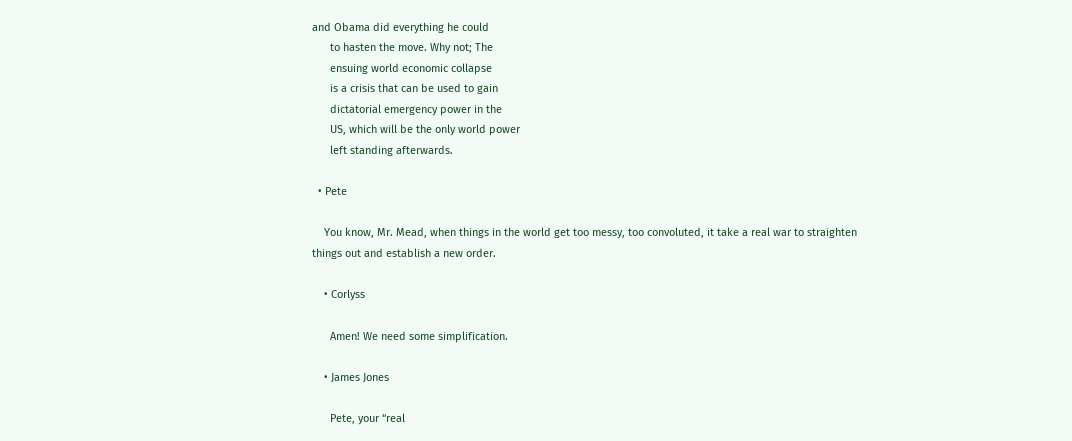and Obama did everything he could
      to hasten the move. Why not; The
      ensuing world economic collapse
      is a crisis that can be used to gain
      dictatorial emergency power in the
      US, which will be the only world power
      left standing afterwards.

  • Pete

    You know, Mr. Mead, when things in the world get too messy, too convoluted, it take a real war to straighten things out and establish a new order.

    • Corlyss

      Amen! We need some simplification.

    • James Jones

      Pete, your “real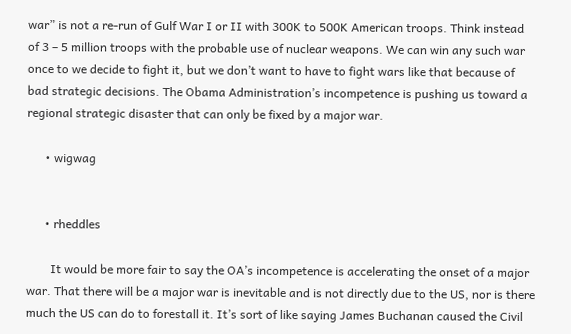war” is not a re-run of Gulf War I or II with 300K to 500K American troops. Think instead of 3 – 5 million troops with the probable use of nuclear weapons. We can win any such war once to we decide to fight it, but we don’t want to have to fight wars like that because of bad strategic decisions. The Obama Administration’s incompetence is pushing us toward a regional strategic disaster that can only be fixed by a major war.

      • wigwag


      • rheddles

        It would be more fair to say the OA’s incompetence is accelerating the onset of a major war. That there will be a major war is inevitable and is not directly due to the US, nor is there much the US can do to forestall it. It’s sort of like saying James Buchanan caused the Civil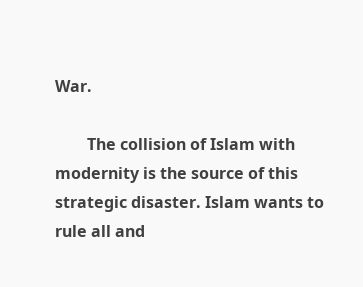War.

        The collision of Islam with modernity is the source of this strategic disaster. Islam wants to rule all and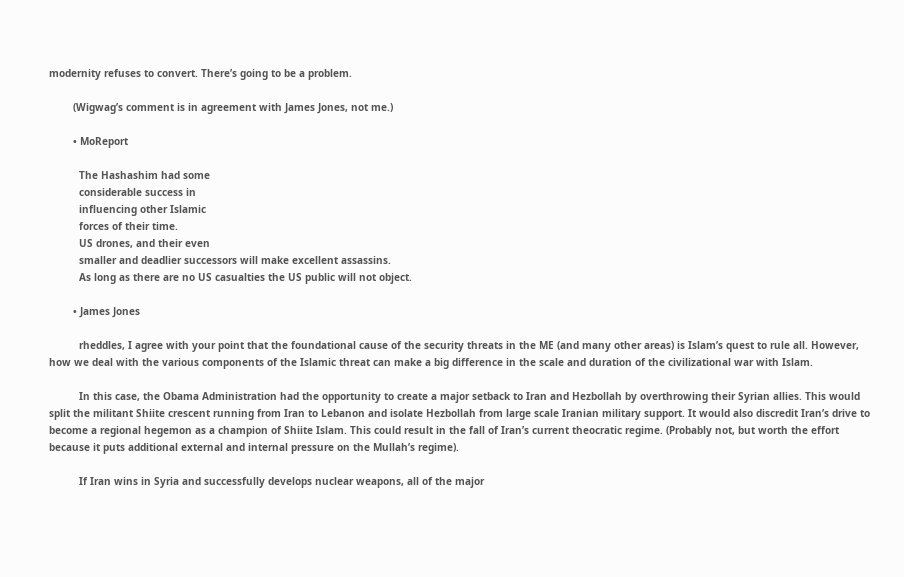modernity refuses to convert. There’s going to be a problem.

        (Wigwag’s comment is in agreement with James Jones, not me.)

        • MoReport

          The Hashashim had some
          considerable success in
          influencing other Islamic
          forces of their time.
          US drones, and their even
          smaller and deadlier successors will make excellent assassins.
          As long as there are no US casualties the US public will not object.

        • James Jones

          rheddles, I agree with your point that the foundational cause of the security threats in the ME (and many other areas) is Islam’s quest to rule all. However, how we deal with the various components of the Islamic threat can make a big difference in the scale and duration of the civilizational war with Islam.

          In this case, the Obama Administration had the opportunity to create a major setback to Iran and Hezbollah by overthrowing their Syrian allies. This would split the militant Shiite crescent running from Iran to Lebanon and isolate Hezbollah from large scale Iranian military support. It would also discredit Iran’s drive to become a regional hegemon as a champion of Shiite Islam. This could result in the fall of Iran’s current theocratic regime. (Probably not, but worth the effort because it puts additional external and internal pressure on the Mullah’s regime).

          If Iran wins in Syria and successfully develops nuclear weapons, all of the major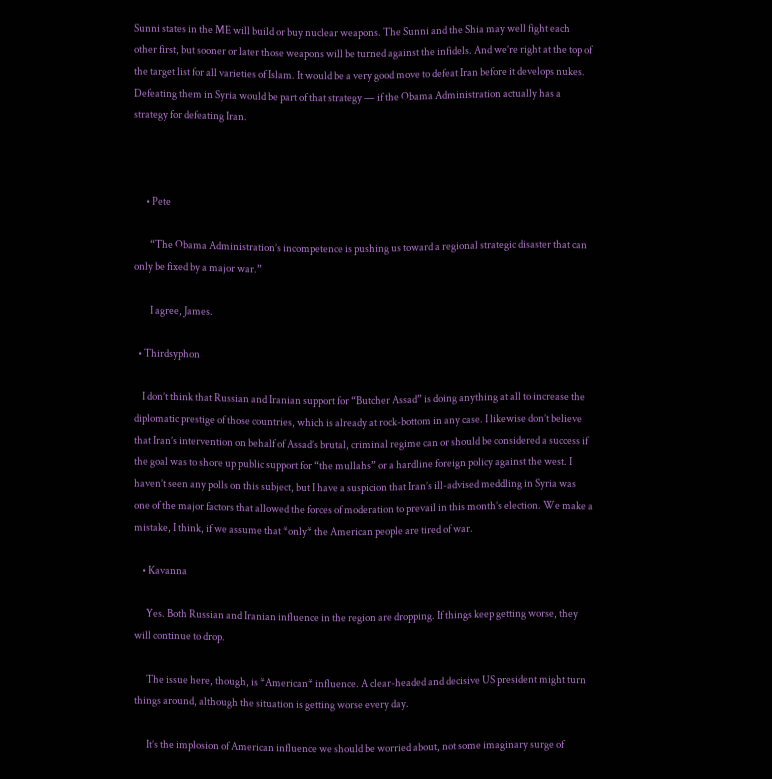Sunni states in the ME will build or buy nuclear weapons. The Sunni and the Shia may well fight each other first, but sooner or later those weapons will be turned against the infidels. And we’re right at the top of the target list for all varieties of Islam. It would be a very good move to defeat Iran before it develops nukes. Defeating them in Syria would be part of that strategy — if the Obama Administration actually has a strategy for defeating Iran.



      • Pete

        “The Obama Administration’s incompetence is pushing us toward a regional strategic disaster that can only be fixed by a major war.”

        I agree, James.

  • Thirdsyphon

    I don’t think that Russian and Iranian support for “Butcher Assad” is doing anything at all to increase the diplomatic prestige of those countries, which is already at rock-bottom in any case. I likewise don’t believe that Iran’s intervention on behalf of Assad’s brutal, criminal regime can or should be considered a success if the goal was to shore up public support for “the mullahs” or a hardline foreign policy against the west. I haven’t seen any polls on this subject, but I have a suspicion that Iran’s ill-advised meddling in Syria was one of the major factors that allowed the forces of moderation to prevail in this month’s election. We make a mistake, I think, if we assume that *only* the American people are tired of war.

    • Kavanna

      Yes. Both Russian and Iranian influence in the region are dropping. If things keep getting worse, they will continue to drop.

      The issue here, though, is *American* influence. A clear-headed and decisive US president might turn things around, although the situation is getting worse every day.

      It’s the implosion of American influence we should be worried about, not some imaginary surge of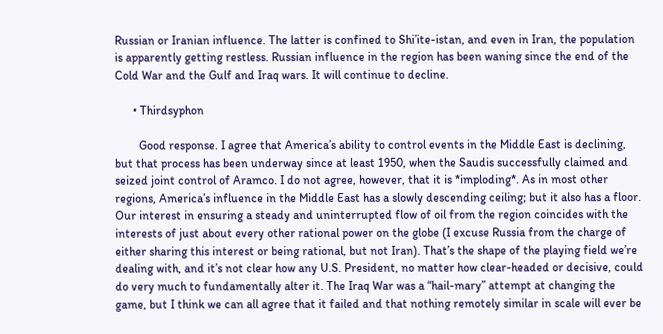Russian or Iranian influence. The latter is confined to Shi’ite-istan, and even in Iran, the population is apparently getting restless. Russian influence in the region has been waning since the end of the Cold War and the Gulf and Iraq wars. It will continue to decline.

      • Thirdsyphon

        Good response. I agree that America’s ability to control events in the Middle East is declining, but that process has been underway since at least 1950, when the Saudis successfully claimed and seized joint control of Aramco. I do not agree, however, that it is *imploding*. As in most other regions, America’s influence in the Middle East has a slowly descending ceiling; but it also has a floor. Our interest in ensuring a steady and uninterrupted flow of oil from the region coincides with the interests of just about every other rational power on the globe (I excuse Russia from the charge of either sharing this interest or being rational, but not Iran). That’s the shape of the playing field we’re dealing with, and it’s not clear how any U.S. President, no matter how clear-headed or decisive, could do very much to fundamentally alter it. The Iraq War was a “hail-mary” attempt at changing the game, but I think we can all agree that it failed and that nothing remotely similar in scale will ever be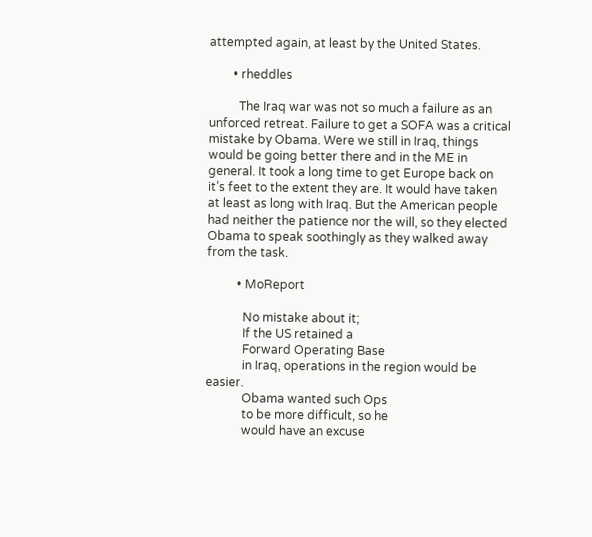attempted again, at least by the United States.

        • rheddles

          The Iraq war was not so much a failure as an unforced retreat. Failure to get a SOFA was a critical mistake by Obama. Were we still in Iraq, things would be going better there and in the ME in general. It took a long time to get Europe back on it’s feet to the extent they are. It would have taken at least as long with Iraq. But the American people had neither the patience nor the will, so they elected Obama to speak soothingly as they walked away from the task.

          • MoReport

            No mistake about it;
            If the US retained a
            Forward Operating Base
            in Iraq, operations in the region would be easier.
            Obama wanted such Ops
            to be more difficult, so he
            would have an excuse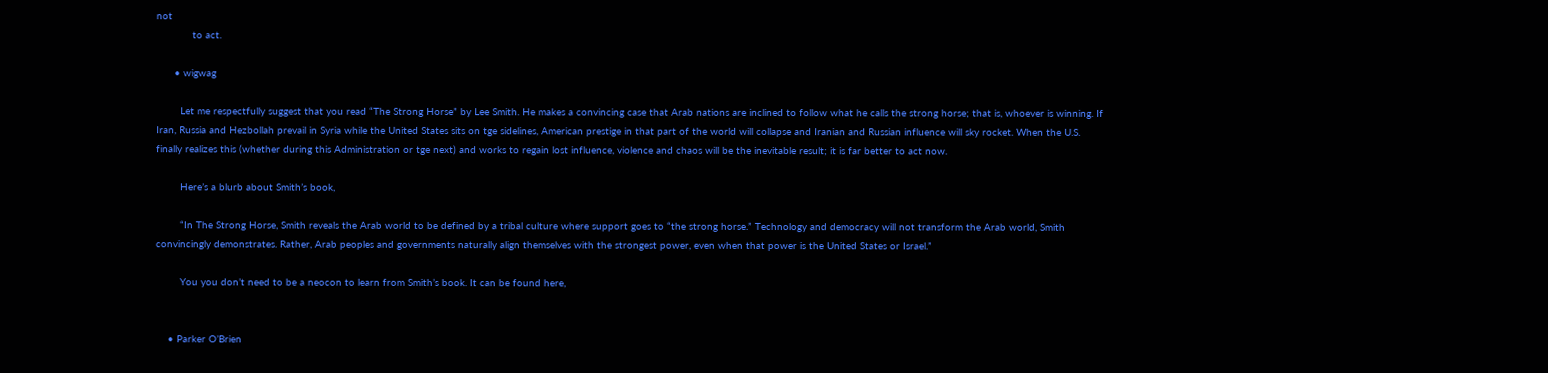not
            to act.

      • wigwag

        Let me respectfully suggest that you read “The Strong Horse” by Lee Smith. He makes a convincing case that Arab nations are inclined to follow what he calls the strong horse; that is, whoever is winning. If Iran, Russia and Hezbollah prevail in Syria while the United States sits on tge sidelines, American prestige in that part of the world will collapse and Iranian and Russian influence will sky rocket. When the U.S. finally realizes this (whether during this Administration or tge next) and works to regain lost influence, violence and chaos will be the inevitable result; it is far better to act now.

        Here’s a blurb about Smith’s book,

        “In The Strong Horse, Smith reveals the Arab world to be defined by a tribal culture where support goes to “the strong horse.” Technology and democracy will not transform the Arab world, Smith convincingly demonstrates. Rather, Arab peoples and governments naturally align themselves with the strongest power, even when that power is the United States or Israel.”

        You you don’t need to be a neocon to learn from Smith’s book. It can be found here,


    • Parker O’Brien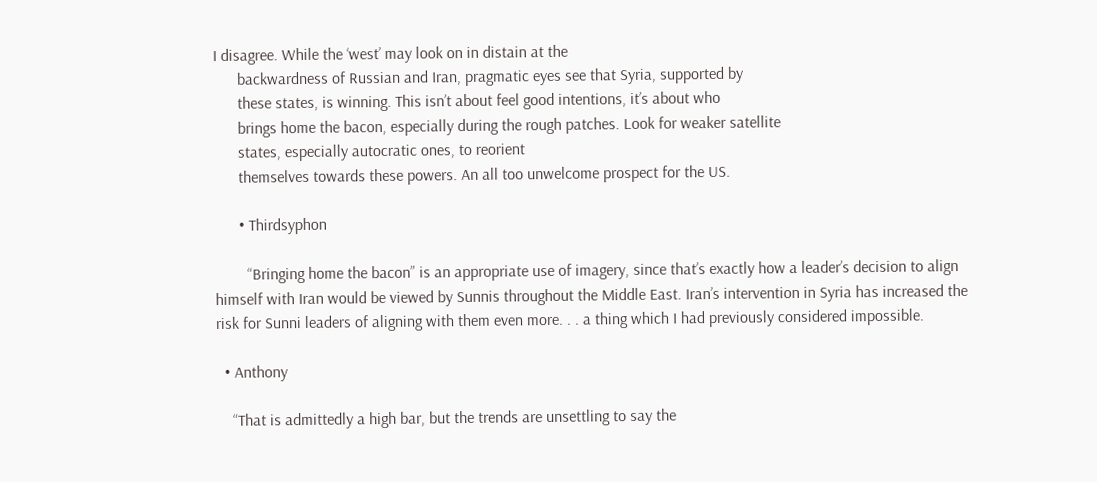I disagree. While the ‘west’ may look on in distain at the
      backwardness of Russian and Iran, pragmatic eyes see that Syria, supported by
      these states, is winning. This isn’t about feel good intentions, it’s about who
      brings home the bacon, especially during the rough patches. Look for weaker satellite
      states, especially autocratic ones, to reorient
      themselves towards these powers. An all too unwelcome prospect for the US.

      • Thirdsyphon

        “Bringing home the bacon” is an appropriate use of imagery, since that’s exactly how a leader’s decision to align himself with Iran would be viewed by Sunnis throughout the Middle East. Iran’s intervention in Syria has increased the risk for Sunni leaders of aligning with them even more. . . a thing which I had previously considered impossible.

  • Anthony

    “That is admittedly a high bar, but the trends are unsettling to say the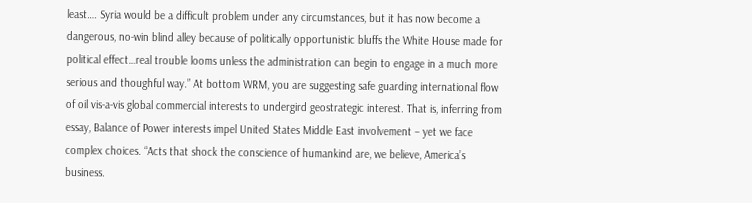least…. Syria would be a difficult problem under any circumstances, but it has now become a dangerous, no-win blind alley because of politically opportunistic bluffs the White House made for political effect…real trouble looms unless the administration can begin to engage in a much more serious and thoughful way.” At bottom WRM, you are suggesting safe guarding international flow of oil vis-a-vis global commercial interests to undergird geostrategic interest. That is, inferring from essay, Balance of Power interests impel United States Middle East involvement – yet we face complex choices. “Acts that shock the conscience of humankind are, we believe, America’s business.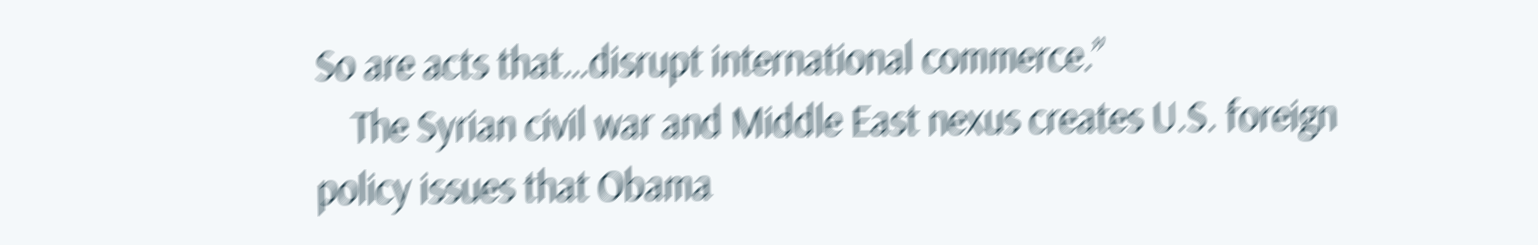So are acts that…disrupt international commerce.”
    The Syrian civil war and Middle East nexus creates U.S. foreign policy issues that Obama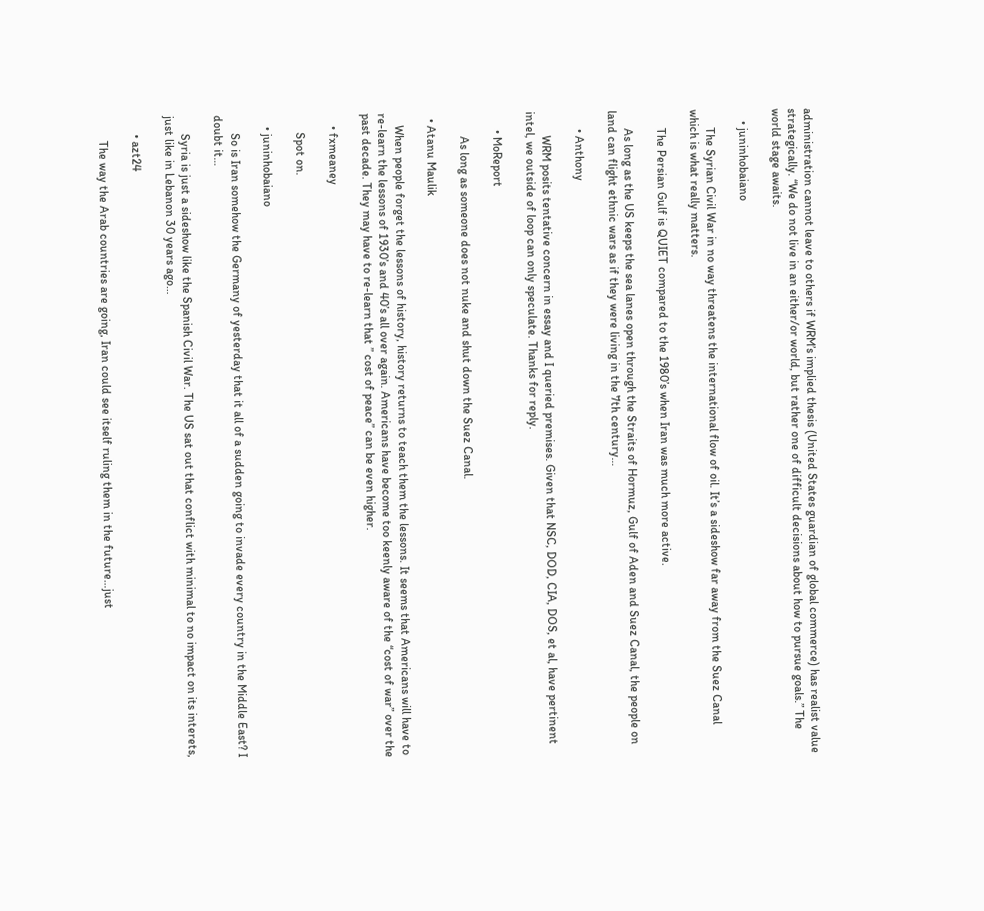administration cannot leave to others if WRM’s implied thesis (United States guardian of global commerce) has realist value strategically. “We do not live in an either/or world, but rather one of difficult decisions about how to pursue goals.” The world stage awaits.

    • juninhobaiano

      The Syrian Civil War in no way threatens the international flow of oil. It’s a sideshow far away from the Suez Canal which is what really matters.

      The Persian Gulf is QUIET compared to the 1980’s when Iran was much more active.

      As long as the US keeps the sea lanes open through the Straits of Hormuz, Gulf of Aden and Suez Canal, the people on land can flight ethnic wars as if they were living in the 7th century…

      • Anthony

        WRM posits tentative concern in essay and I queried premises. Given that NSC, DOD, CIA, DOS, et al, have pertinent intel, we outside of loop can only speculate. Thanks for reply.

      • MoReport

        As long as someone does not nuke and shut down the Suez Canal.

  • Atanu Maulik

    When people forget the lessons of history, history returns to teach them the lessons. It seems that Americans will have to re-learn the lessons of 1930’s and 40’s all over again. Americans have become too keenly aware of the “cost of war” over the past decade. They may have to re-learn that ” cost of peace” can be even higher.

    • fxmeaney

      Spot on.

    • juninhobaiano

      So is Iran somehow the Germany of yesterday that it all of a sudden going to invade every country in the Middle East? I doubt it…

      Syria is just a sideshow like the Spanish Civil War. The US sat out that conflict with minimal to no impact on its interets, just like in Lebanon 30 years ago…

      • azt24

        The way the Arab countries are going, Iran could see itself ruling them in the future…just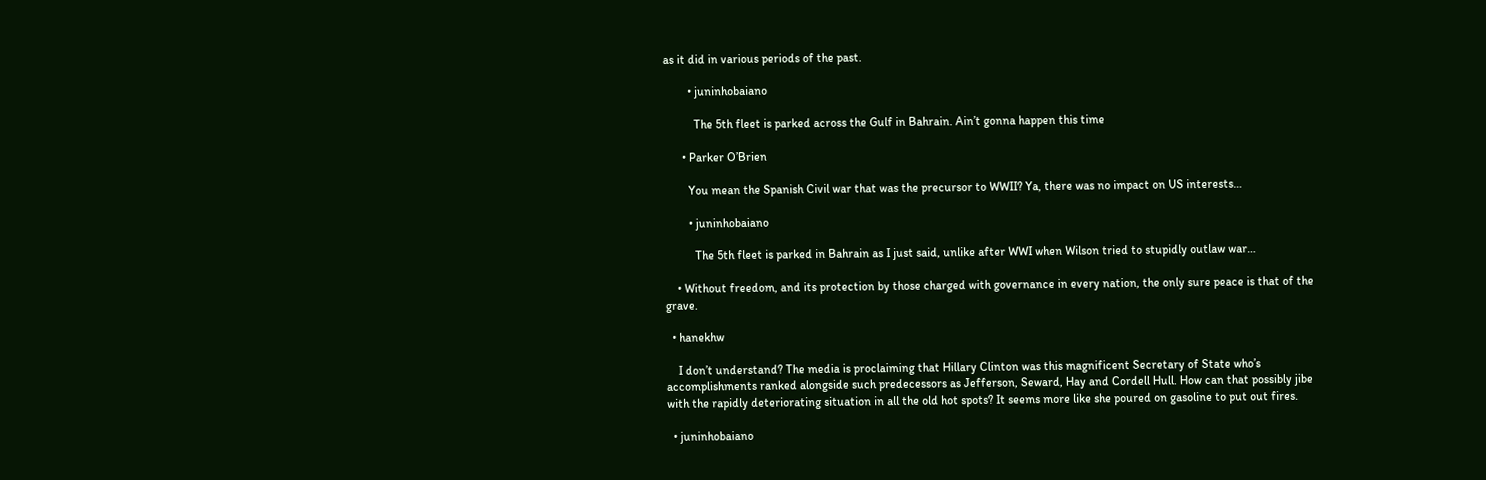as it did in various periods of the past.

        • juninhobaiano

          The 5th fleet is parked across the Gulf in Bahrain. Ain’t gonna happen this time

      • Parker O’Brien

        You mean the Spanish Civil war that was the precursor to WWII? Ya, there was no impact on US interests…

        • juninhobaiano

          The 5th fleet is parked in Bahrain as I just said, unlike after WWI when Wilson tried to stupidly outlaw war…

    • Without freedom, and its protection by those charged with governance in every nation, the only sure peace is that of the grave.

  • hanekhw

    I don’t understand? The media is proclaiming that Hillary Clinton was this magnificent Secretary of State who’s accomplishments ranked alongside such predecessors as Jefferson, Seward, Hay and Cordell Hull. How can that possibly jibe with the rapidly deteriorating situation in all the old hot spots? It seems more like she poured on gasoline to put out fires.

  • juninhobaiano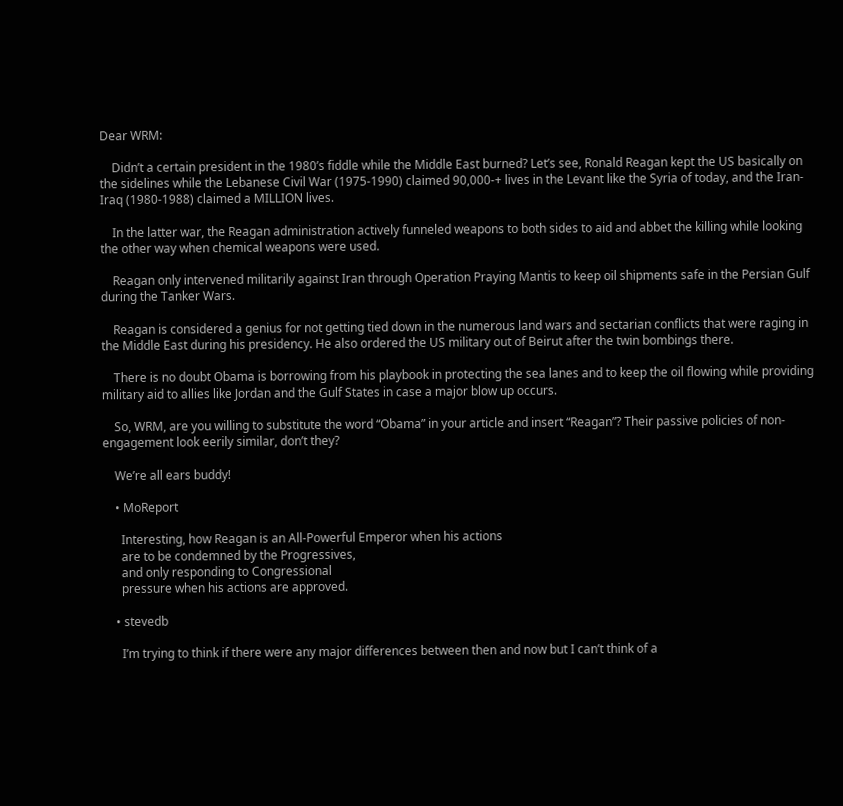Dear WRM:

    Didn’t a certain president in the 1980’s fiddle while the Middle East burned? Let’s see, Ronald Reagan kept the US basically on the sidelines while the Lebanese Civil War (1975-1990) claimed 90,000-+ lives in the Levant like the Syria of today, and the Iran-Iraq (1980-1988) claimed a MILLION lives.

    In the latter war, the Reagan administration actively funneled weapons to both sides to aid and abbet the killing while looking the other way when chemical weapons were used.

    Reagan only intervened militarily against Iran through Operation Praying Mantis to keep oil shipments safe in the Persian Gulf during the Tanker Wars.

    Reagan is considered a genius for not getting tied down in the numerous land wars and sectarian conflicts that were raging in the Middle East during his presidency. He also ordered the US military out of Beirut after the twin bombings there.

    There is no doubt Obama is borrowing from his playbook in protecting the sea lanes and to keep the oil flowing while providing military aid to allies like Jordan and the Gulf States in case a major blow up occurs.

    So, WRM, are you willing to substitute the word “Obama” in your article and insert “Reagan”? Their passive policies of non-engagement look eerily similar, don’t they?

    We’re all ears buddy!

    • MoReport

      Interesting, how Reagan is an All-Powerful Emperor when his actions
      are to be condemned by the Progressives,
      and only responding to Congressional
      pressure when his actions are approved.

    • stevedb

      I’m trying to think if there were any major differences between then and now but I can’t think of a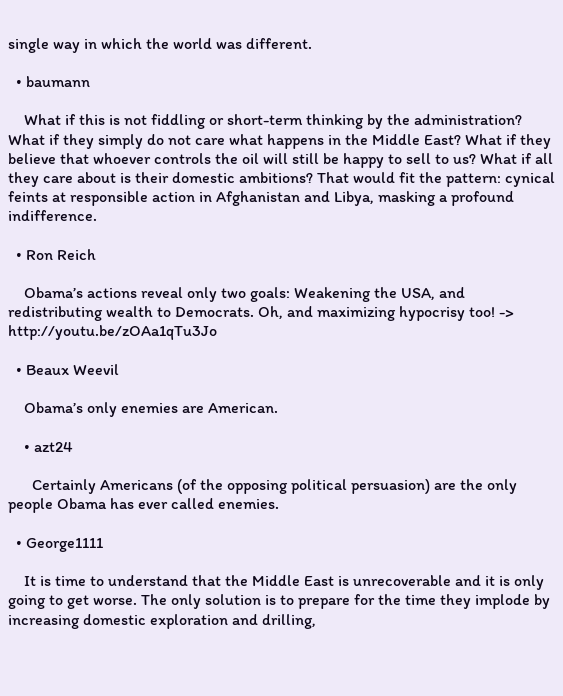single way in which the world was different.

  • baumann

    What if this is not fiddling or short-term thinking by the administration? What if they simply do not care what happens in the Middle East? What if they believe that whoever controls the oil will still be happy to sell to us? What if all they care about is their domestic ambitions? That would fit the pattern: cynical feints at responsible action in Afghanistan and Libya, masking a profound indifference.

  • Ron Reich

    Obama’s actions reveal only two goals: Weakening the USA, and redistributing wealth to Democrats. Oh, and maximizing hypocrisy too! -> http://youtu.be/zOAa1qTu3Jo

  • Beaux Weevil

    Obama’s only enemies are American.

    • azt24

      Certainly Americans (of the opposing political persuasion) are the only people Obama has ever called enemies.

  • George1111

    It is time to understand that the Middle East is unrecoverable and it is only going to get worse. The only solution is to prepare for the time they implode by increasing domestic exploration and drilling,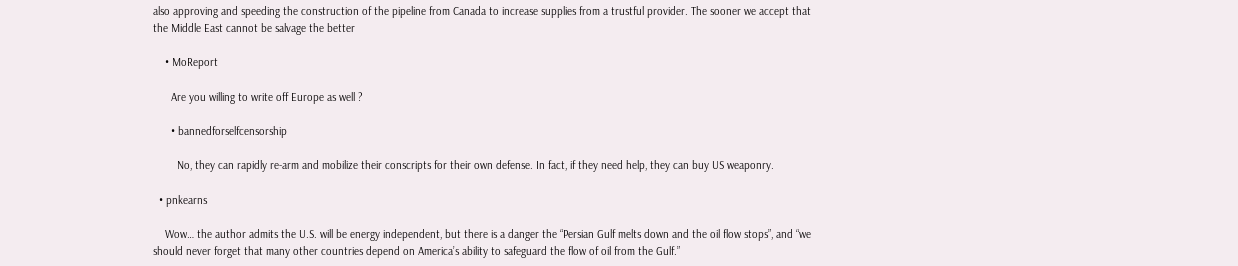also approving and speeding the construction of the pipeline from Canada to increase supplies from a trustful provider. The sooner we accept that the Middle East cannot be salvage the better

    • MoReport

      Are you willing to write off Europe as well ?

      • bannedforselfcensorship

        No, they can rapidly re-arm and mobilize their conscripts for their own defense. In fact, if they need help, they can buy US weaponry.

  • pnkearns

    Wow… the author admits the U.S. will be energy independent, but there is a danger the “Persian Gulf melts down and the oil flow stops”, and “we should never forget that many other countries depend on America’s ability to safeguard the flow of oil from the Gulf.”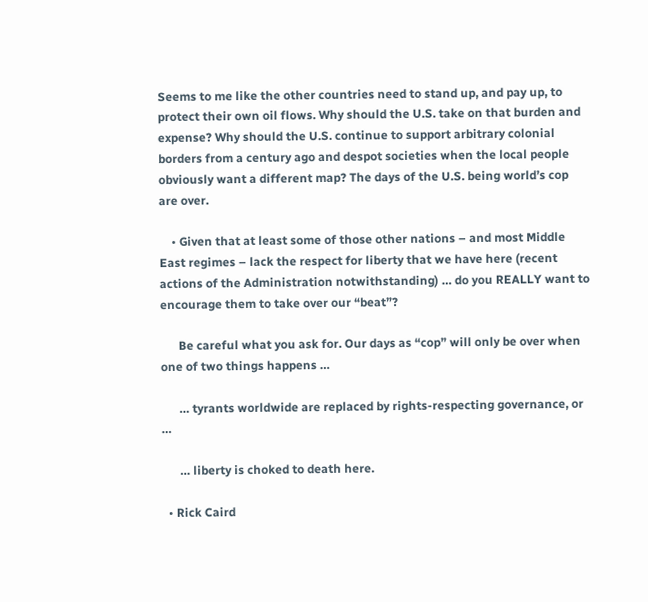Seems to me like the other countries need to stand up, and pay up, to protect their own oil flows. Why should the U.S. take on that burden and expense? Why should the U.S. continue to support arbitrary colonial borders from a century ago and despot societies when the local people obviously want a different map? The days of the U.S. being world’s cop are over.

    • Given that at least some of those other nations – and most Middle East regimes – lack the respect for liberty that we have here (recent actions of the Administration notwithstanding) … do you REALLY want to encourage them to take over our “beat”?

      Be careful what you ask for. Our days as “cop” will only be over when one of two things happens …

      … tyrants worldwide are replaced by rights-respecting governance, or …

      … liberty is choked to death here.

  • Rick Caird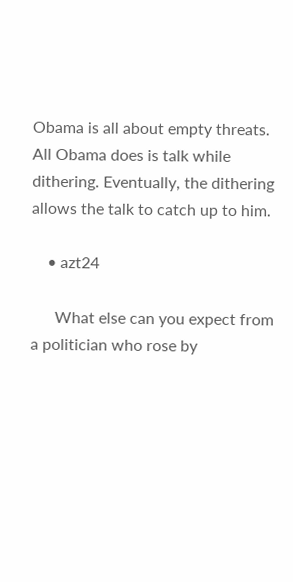Obama is all about empty threats. All Obama does is talk while dithering. Eventually, the dithering allows the talk to catch up to him.

    • azt24

      What else can you expect from a politician who rose by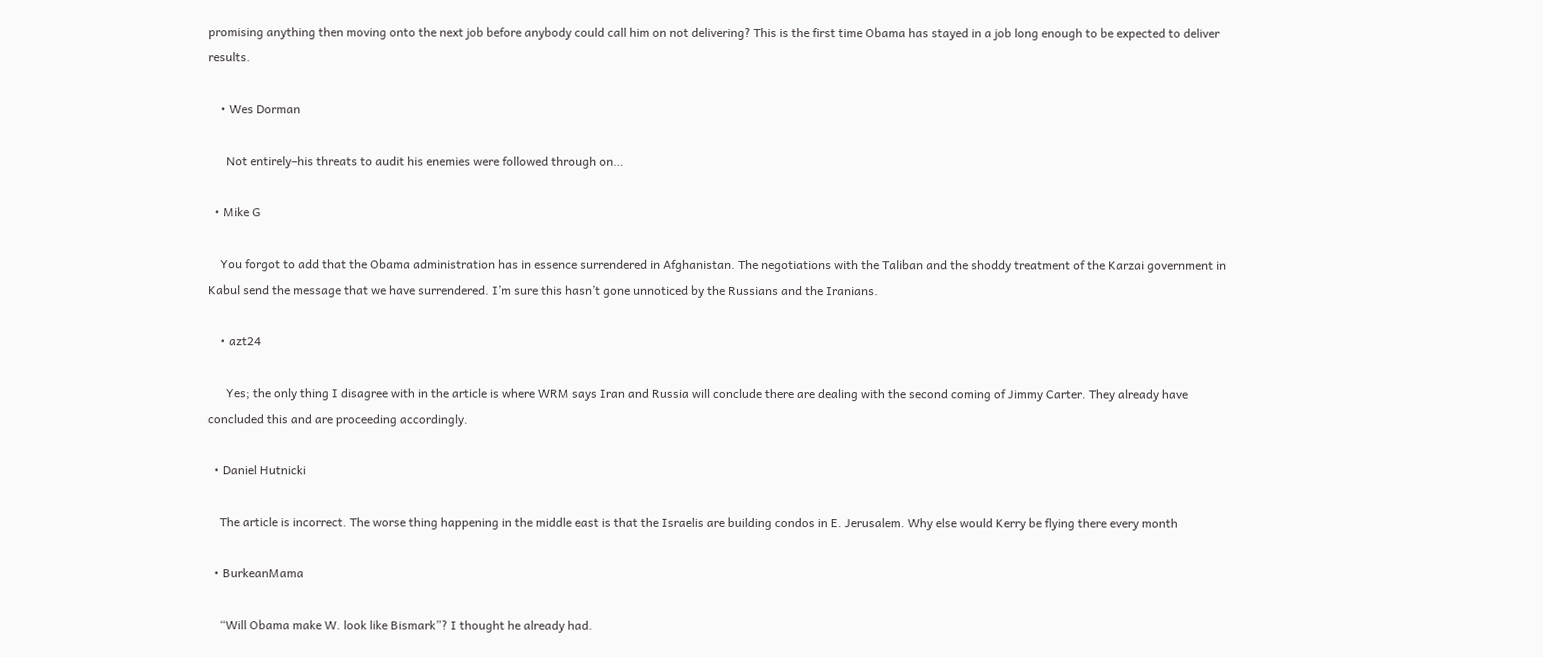promising anything then moving onto the next job before anybody could call him on not delivering? This is the first time Obama has stayed in a job long enough to be expected to deliver results.

    • Wes Dorman

      Not entirely–his threats to audit his enemies were followed through on…

  • Mike G

    You forgot to add that the Obama administration has in essence surrendered in Afghanistan. The negotiations with the Taliban and the shoddy treatment of the Karzai government in Kabul send the message that we have surrendered. I’m sure this hasn’t gone unnoticed by the Russians and the Iranians.

    • azt24

      Yes; the only thing I disagree with in the article is where WRM says Iran and Russia will conclude there are dealing with the second coming of Jimmy Carter. They already have concluded this and are proceeding accordingly.

  • Daniel Hutnicki

    The article is incorrect. The worse thing happening in the middle east is that the Israelis are building condos in E. Jerusalem. Why else would Kerry be flying there every month

  • BurkeanMama

    “Will Obama make W. look like Bismark”? I thought he already had.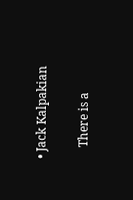• Jack Kalpakian

    There is a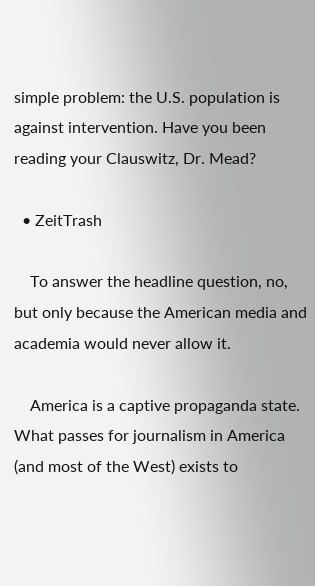simple problem: the U.S. population is against intervention. Have you been reading your Clauswitz, Dr. Mead?

  • ZeitTrash

    To answer the headline question, no, but only because the American media and academia would never allow it.

    America is a captive propaganda state. What passes for journalism in America (and most of the West) exists to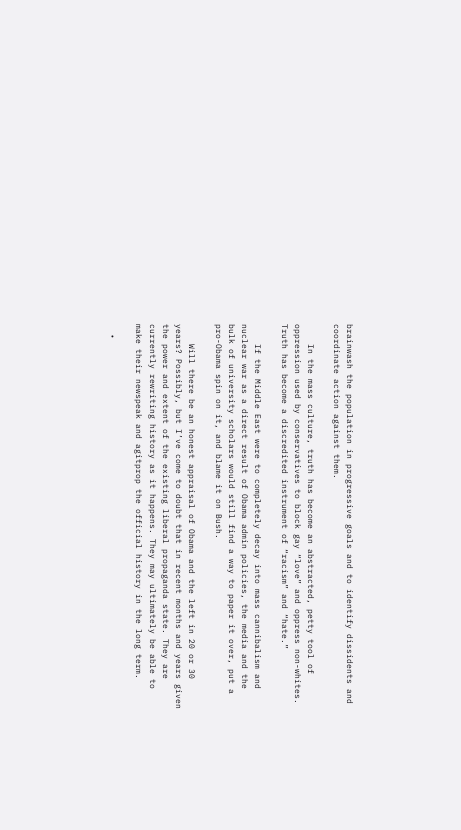brainwash the population in progressive goals and to identify dissidents and coordinate action against them.

    In the mass culture, truth has become an abstracted, petty tool of oppression used by conservatives to block gay “love” and oppress non-whites. Truth has become a discredited instrument of “racism” and “hate.”

    If the Middle East were to completely decay into mass cannibalism and nuclear war as a direct result of Obama admin policies, the media and the bulk of university scholars would still find a way to paper it over, put a pro-Obama spin on it, and blame it on Bush.

    Will there be an honest appraisal of Obama and the left in 20 or 30 years? Possibly, but I’ve come to doubt that in recent months and years given the power and extent of the existing liberal propaganda state. They are currently rewriting history as it happens. They may ultimately be able to make their newspeak and agitprop the official history in the long term.

  •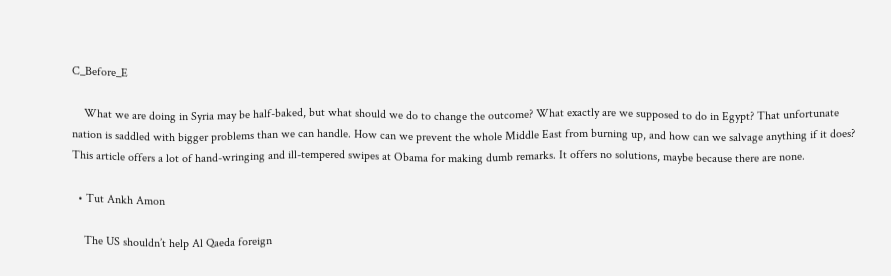C_Before_E

    What we are doing in Syria may be half-baked, but what should we do to change the outcome? What exactly are we supposed to do in Egypt? That unfortunate nation is saddled with bigger problems than we can handle. How can we prevent the whole Middle East from burning up, and how can we salvage anything if it does? This article offers a lot of hand-wringing and ill-tempered swipes at Obama for making dumb remarks. It offers no solutions, maybe because there are none.

  • Tut Ankh Amon

    The US shouldn’t help Al Qaeda foreign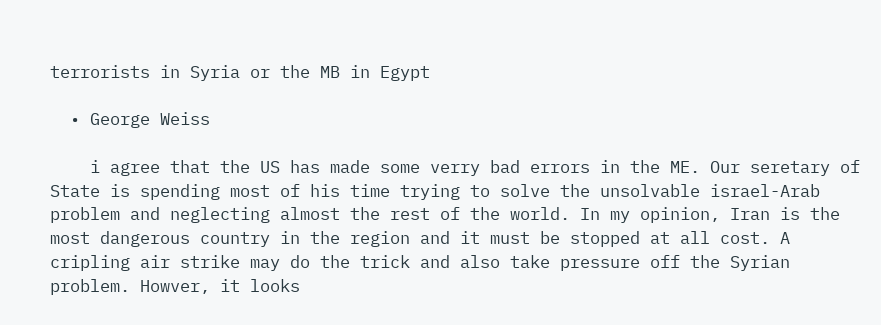terrorists in Syria or the MB in Egypt

  • George Weiss

    i agree that the US has made some verry bad errors in the ME. Our seretary of State is spending most of his time trying to solve the unsolvable israel-Arab problem and neglecting almost the rest of the world. In my opinion, Iran is the most dangerous country in the region and it must be stopped at all cost. A cripling air strike may do the trick and also take pressure off the Syrian problem. Howver, it looks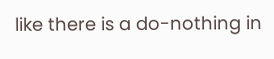like there is a do-nothing in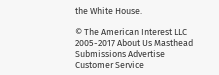the White House.

© The American Interest LLC 2005-2017 About Us Masthead Submissions Advertise Customer Service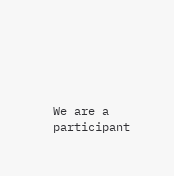We are a participant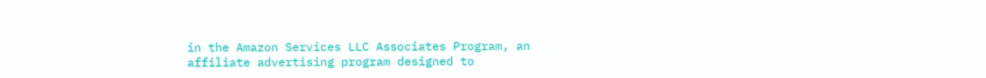in the Amazon Services LLC Associates Program, an affiliate advertising program designed to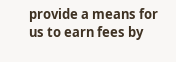provide a means for us to earn fees by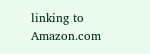linking to Amazon.com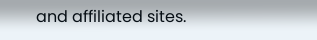and affiliated sites.